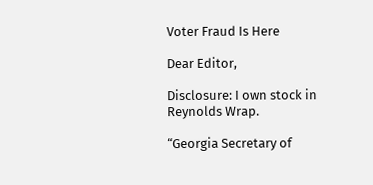Voter Fraud Is Here

Dear Editor,

Disclosure: I own stock in Reynolds Wrap.

“Georgia Secretary of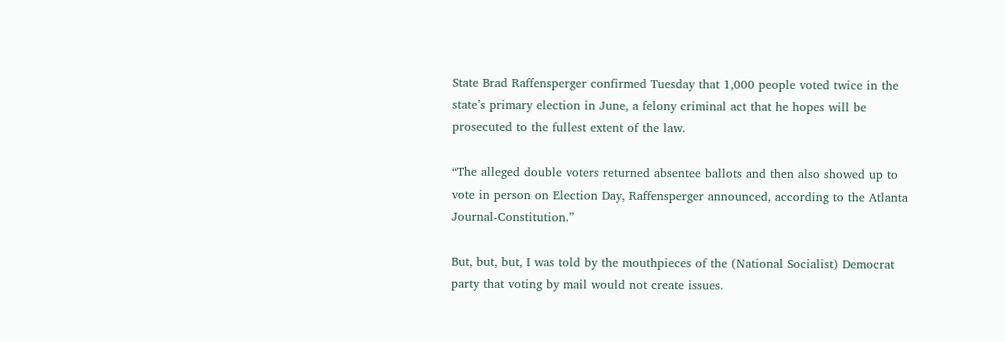State Brad Raffensperger confirmed Tuesday that 1,000 people voted twice in the state’s primary election in June, a felony criminal act that he hopes will be prosecuted to the fullest extent of the law.

“The alleged double voters returned absentee ballots and then also showed up to vote in person on Election Day, Raffensperger announced, according to the Atlanta Journal-Constitution.”

But, but, but, I was told by the mouthpieces of the (National Socialist) Democrat party that voting by mail would not create issues.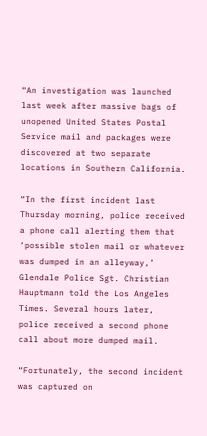“An investigation was launched last week after massive bags of unopened United States Postal Service mail and packages were discovered at two separate locations in Southern California.

“In the first incident last Thursday morning, police received a phone call alerting them that ‘possible stolen mail or whatever was dumped in an alleyway,’ Glendale Police Sgt. Christian Hauptmann told the Los Angeles Times. Several hours later, police received a second phone call about more dumped mail.

“Fortunately, the second incident was captured on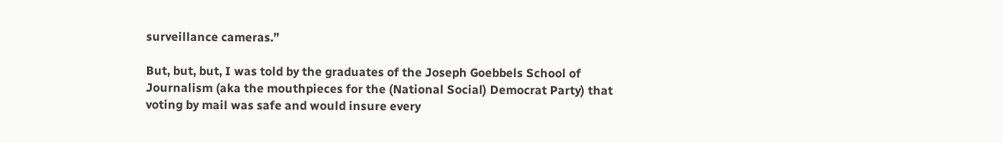surveillance cameras.”

But, but, but, I was told by the graduates of the Joseph Goebbels School of Journalism (aka the mouthpieces for the (National Social) Democrat Party) that voting by mail was safe and would insure every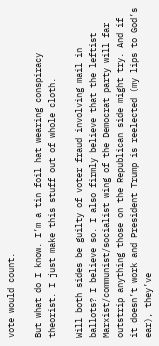vote would count.

But what do I know. I’m a tin foil hat wearing conspiracy theorist. I just make this stuff out of whole cloth.

Will both sides be guilty of voter fraud involving mail in ballots? I believe so. I also firmly believe that the leftist Marxist/communist/socialist wing of the Democrat party will far outstrip anything those on the Republican side might try. And if it doesn’t work and President Trump is reelected (my lips to God’s ear), they’ve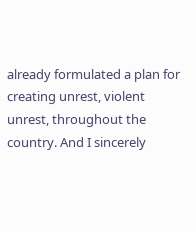already formulated a plan for creating unrest, violent unrest, throughout the country. And I sincerely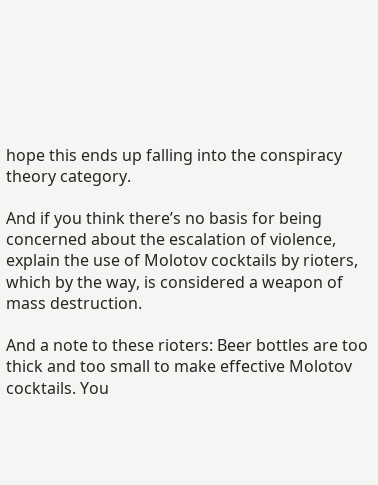hope this ends up falling into the conspiracy theory category.

And if you think there’s no basis for being concerned about the escalation of violence, explain the use of Molotov cocktails by rioters, which by the way, is considered a weapon of mass destruction.

And a note to these rioters: Beer bottles are too thick and too small to make effective Molotov cocktails. You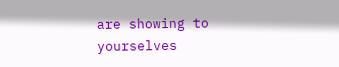are showing to yourselves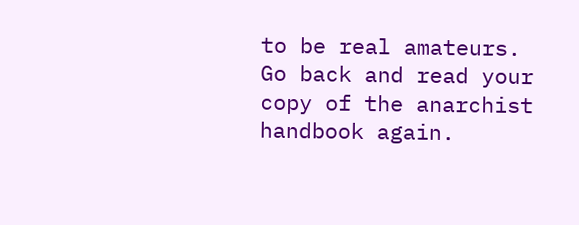to be real amateurs. Go back and read your copy of the anarchist handbook again.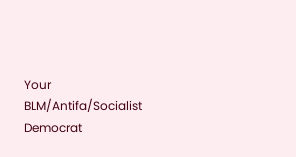Your BLM/Antifa/Socialist Democrat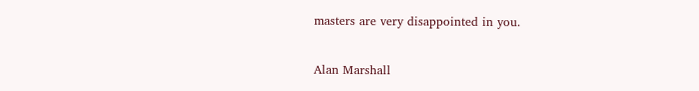masters are very disappointed in you.

Alan Marshall